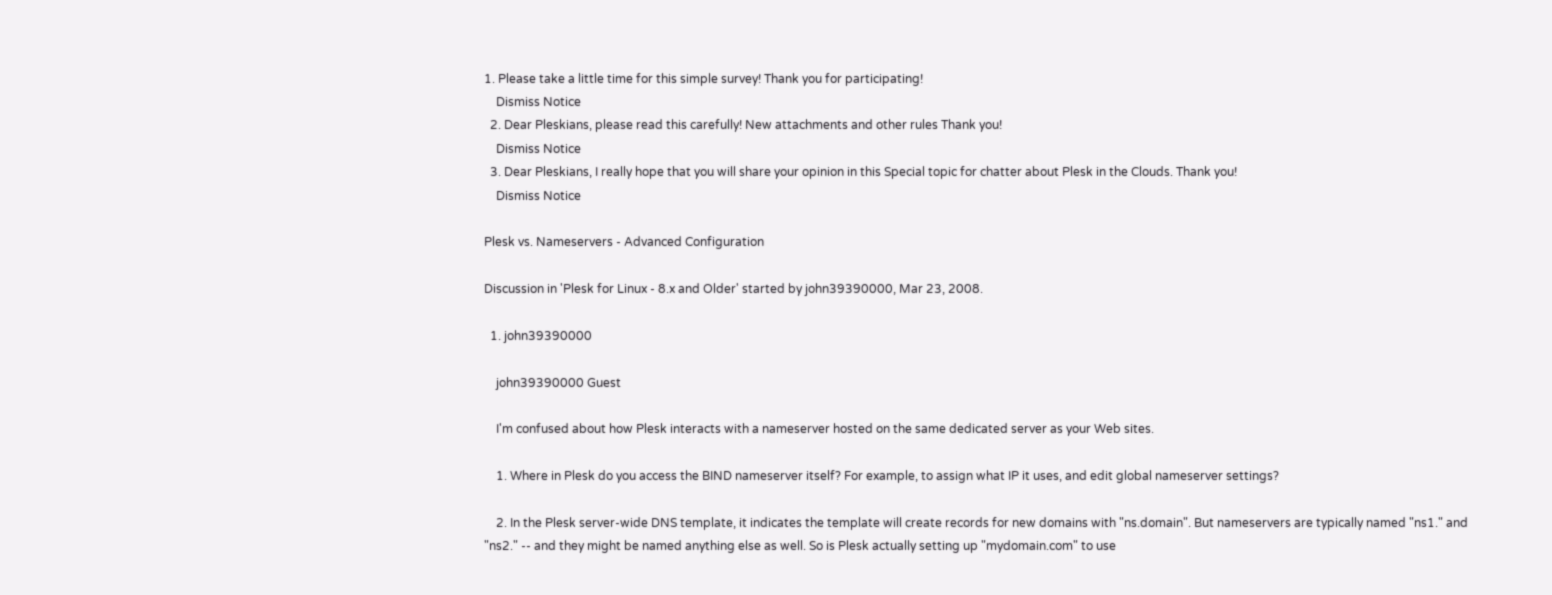1. Please take a little time for this simple survey! Thank you for participating!
    Dismiss Notice
  2. Dear Pleskians, please read this carefully! New attachments and other rules Thank you!
    Dismiss Notice
  3. Dear Pleskians, I really hope that you will share your opinion in this Special topic for chatter about Plesk in the Clouds. Thank you!
    Dismiss Notice

Plesk vs. Nameservers - Advanced Configuration

Discussion in 'Plesk for Linux - 8.x and Older' started by john39390000, Mar 23, 2008.

  1. john39390000

    john39390000 Guest

    I'm confused about how Plesk interacts with a nameserver hosted on the same dedicated server as your Web sites.

    1. Where in Plesk do you access the BIND nameserver itself? For example, to assign what IP it uses, and edit global nameserver settings?

    2. In the Plesk server-wide DNS template, it indicates the template will create records for new domains with "ns.domain". But nameservers are typically named "ns1." and "ns2." -- and they might be named anything else as well. So is Plesk actually setting up "mydomain.com" to use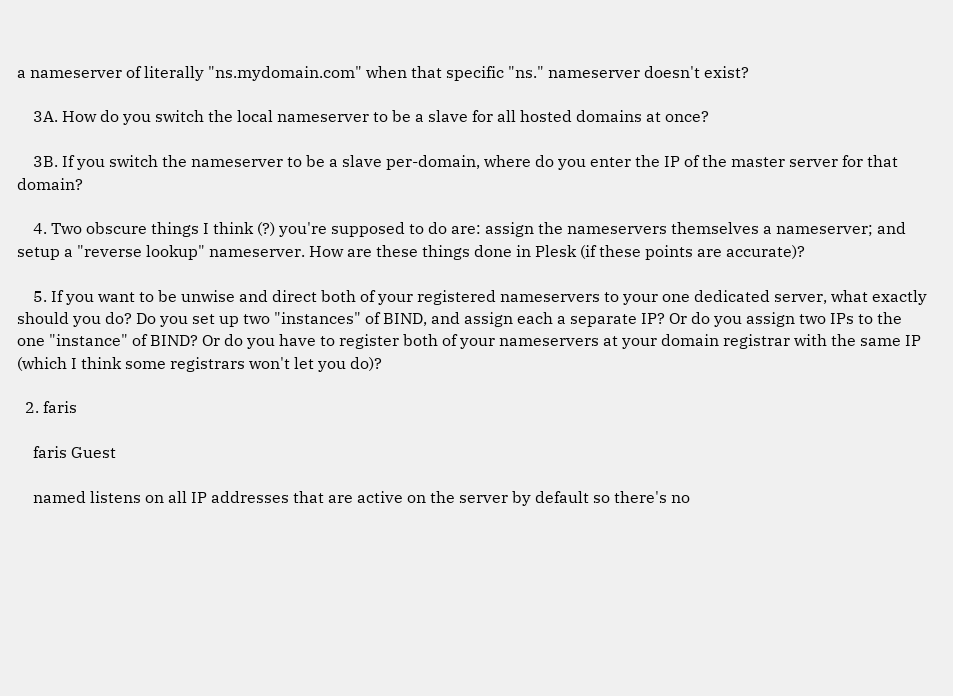a nameserver of literally "ns.mydomain.com" when that specific "ns." nameserver doesn't exist?

    3A. How do you switch the local nameserver to be a slave for all hosted domains at once?

    3B. If you switch the nameserver to be a slave per-domain, where do you enter the IP of the master server for that domain?

    4. Two obscure things I think (?) you're supposed to do are: assign the nameservers themselves a nameserver; and setup a "reverse lookup" nameserver. How are these things done in Plesk (if these points are accurate)?

    5. If you want to be unwise and direct both of your registered nameservers to your one dedicated server, what exactly should you do? Do you set up two "instances" of BIND, and assign each a separate IP? Or do you assign two IPs to the one "instance" of BIND? Or do you have to register both of your nameservers at your domain registrar with the same IP (which I think some registrars won't let you do)?

  2. faris

    faris Guest

    named listens on all IP addresses that are active on the server by default so there's no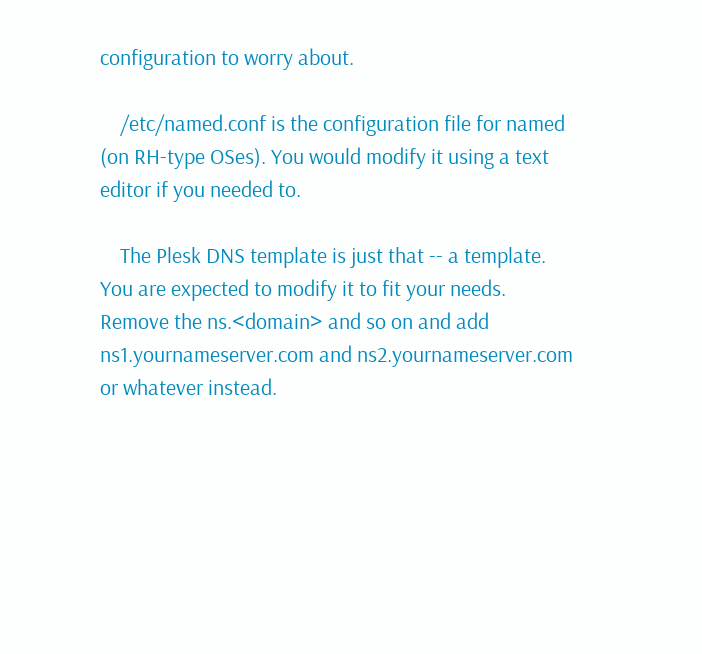configuration to worry about.

    /etc/named.conf is the configuration file for named (on RH-type OSes). You would modify it using a text editor if you needed to.

    The Plesk DNS template is just that -- a template. You are expected to modify it to fit your needs. Remove the ns.<domain> and so on and add ns1.yournameserver.com and ns2.yournameserver.com or whatever instead.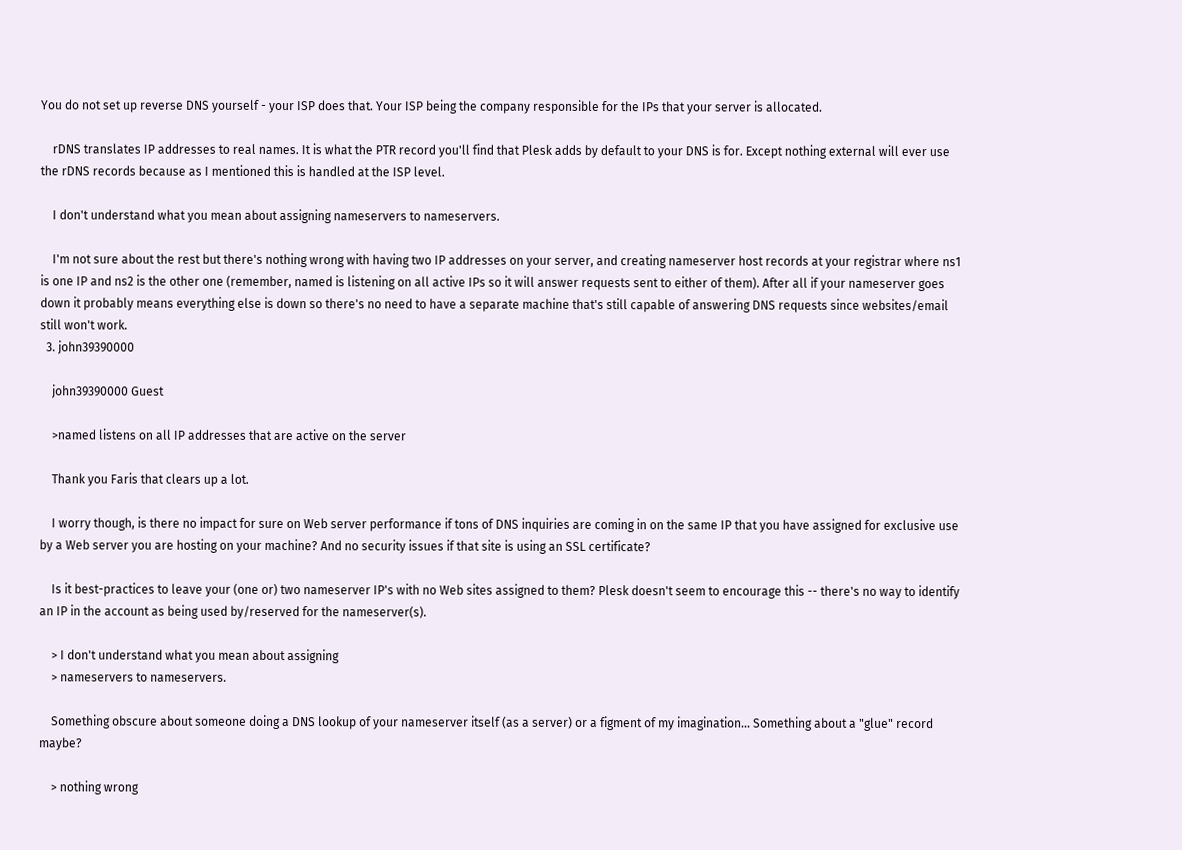You do not set up reverse DNS yourself - your ISP does that. Your ISP being the company responsible for the IPs that your server is allocated.

    rDNS translates IP addresses to real names. It is what the PTR record you'll find that Plesk adds by default to your DNS is for. Except nothing external will ever use the rDNS records because as I mentioned this is handled at the ISP level.

    I don't understand what you mean about assigning nameservers to nameservers.

    I'm not sure about the rest but there's nothing wrong with having two IP addresses on your server, and creating nameserver host records at your registrar where ns1 is one IP and ns2 is the other one (remember, named is listening on all active IPs so it will answer requests sent to either of them). After all if your nameserver goes down it probably means everything else is down so there's no need to have a separate machine that's still capable of answering DNS requests since websites/email still won't work.
  3. john39390000

    john39390000 Guest

    >named listens on all IP addresses that are active on the server

    Thank you Faris that clears up a lot.

    I worry though, is there no impact for sure on Web server performance if tons of DNS inquiries are coming in on the same IP that you have assigned for exclusive use by a Web server you are hosting on your machine? And no security issues if that site is using an SSL certificate?

    Is it best-practices to leave your (one or) two nameserver IP's with no Web sites assigned to them? Plesk doesn't seem to encourage this -- there's no way to identify an IP in the account as being used by/reserved for the nameserver(s).

    > I don't understand what you mean about assigning
    > nameservers to nameservers.

    Something obscure about someone doing a DNS lookup of your nameserver itself (as a server) or a figment of my imagination... Something about a "glue" record maybe?

    > nothing wrong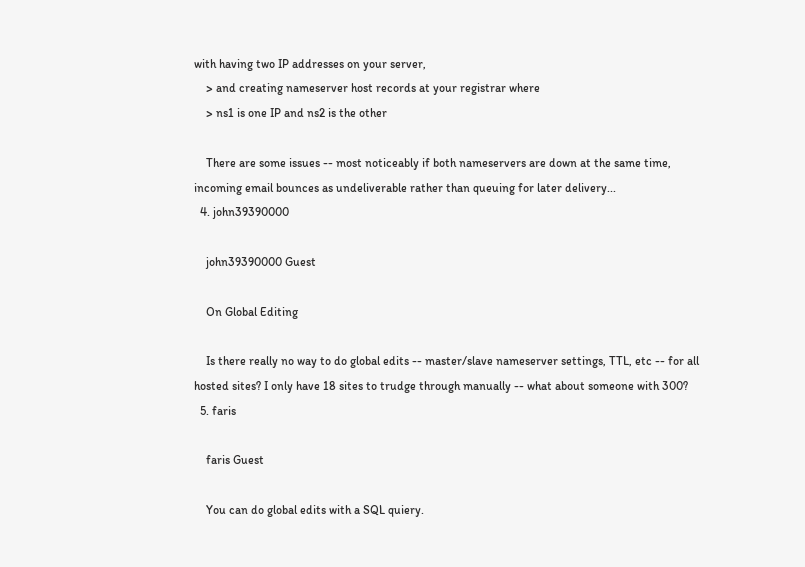with having two IP addresses on your server,
    > and creating nameserver host records at your registrar where
    > ns1 is one IP and ns2 is the other

    There are some issues -- most noticeably if both nameservers are down at the same time, incoming email bounces as undeliverable rather than queuing for later delivery...
  4. john39390000

    john39390000 Guest

    On Global Editing

    Is there really no way to do global edits -- master/slave nameserver settings, TTL, etc -- for all hosted sites? I only have 18 sites to trudge through manually -- what about someone with 300?
  5. faris

    faris Guest

    You can do global edits with a SQL quiery.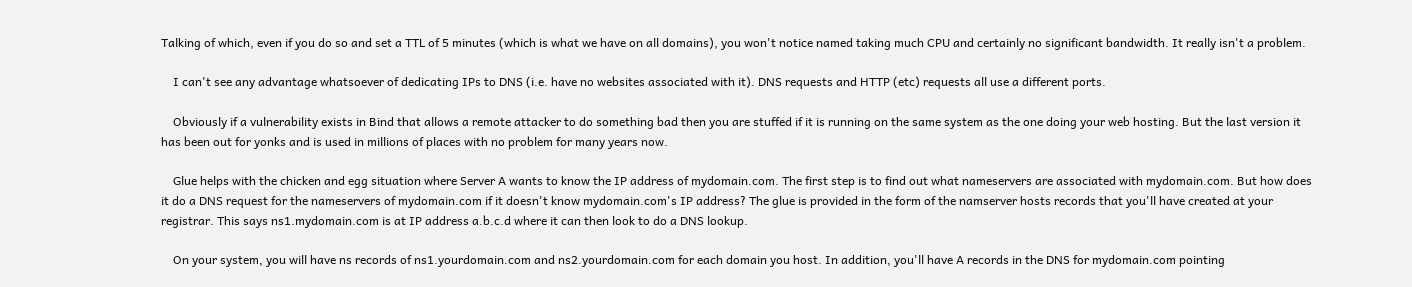Talking of which, even if you do so and set a TTL of 5 minutes (which is what we have on all domains), you won't notice named taking much CPU and certainly no significant bandwidth. It really isn't a problem.

    I can't see any advantage whatsoever of dedicating IPs to DNS (i.e. have no websites associated with it). DNS requests and HTTP (etc) requests all use a different ports.

    Obviously if a vulnerability exists in Bind that allows a remote attacker to do something bad then you are stuffed if it is running on the same system as the one doing your web hosting. But the last version it has been out for yonks and is used in millions of places with no problem for many years now.

    Glue helps with the chicken and egg situation where Server A wants to know the IP address of mydomain.com. The first step is to find out what nameservers are associated with mydomain.com. But how does it do a DNS request for the nameservers of mydomain.com if it doesn't know mydomain.com's IP address? The glue is provided in the form of the namserver hosts records that you'll have created at your registrar. This says ns1.mydomain.com is at IP address a.b.c.d where it can then look to do a DNS lookup.

    On your system, you will have ns records of ns1.yourdomain.com and ns2.yourdomain.com for each domain you host. In addition, you'll have A records in the DNS for mydomain.com pointing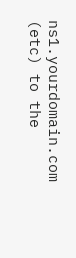ns1.yourdomain.com (etc) to the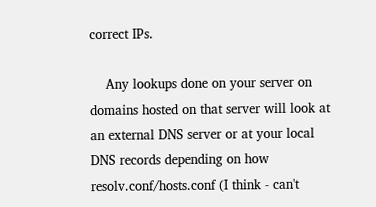correct IPs.

    Any lookups done on your server on domains hosted on that server will look at an external DNS server or at your local DNS records depending on how resolv.conf/hosts.conf (I think - can't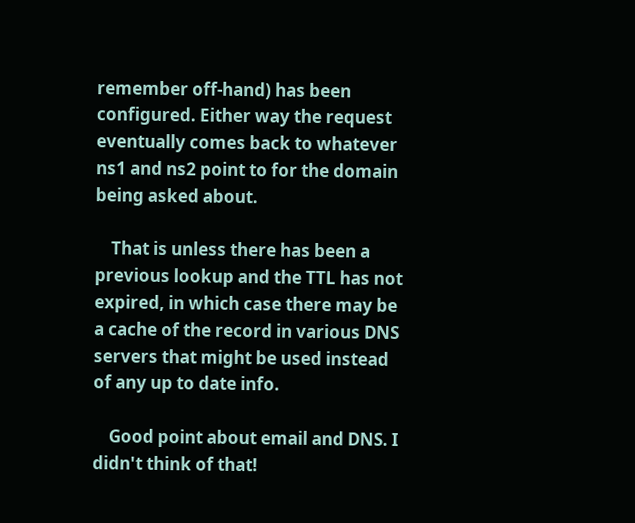remember off-hand) has been configured. Either way the request eventually comes back to whatever ns1 and ns2 point to for the domain being asked about.

    That is unless there has been a previous lookup and the TTL has not expired, in which case there may be a cache of the record in various DNS servers that might be used instead of any up to date info.

    Good point about email and DNS. I didn't think of that!